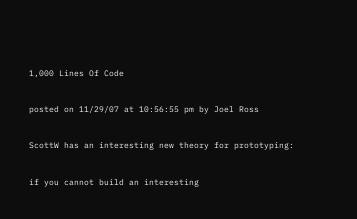1,000 Lines Of Code

posted on 11/29/07 at 10:56:55 pm by Joel Ross

ScottW has an interesting new theory for prototyping:

if you cannot build an interesting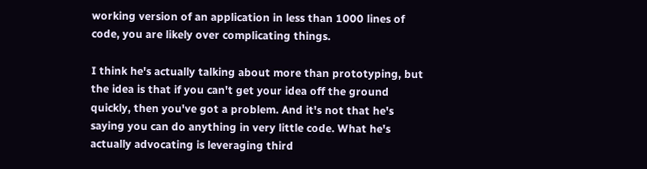working version of an application in less than 1000 lines of code, you are likely over complicating things.

I think he's actually talking about more than prototyping, but the idea is that if you can't get your idea off the ground quickly, then you've got a problem. And it's not that he's saying you can do anything in very little code. What he's actually advocating is leveraging third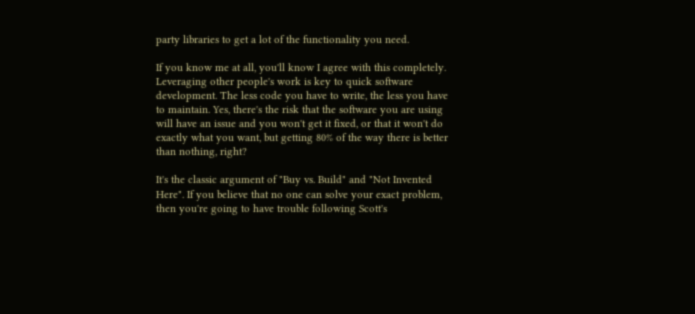party libraries to get a lot of the functionality you need.

If you know me at all, you'll know I agree with this completely. Leveraging other people's work is key to quick software development. The less code you have to write, the less you have to maintain. Yes, there's the risk that the software you are using will have an issue and you won't get it fixed, or that it won't do exactly what you want, but getting 80% of the way there is better than nothing, right?

It's the classic argument of "Buy vs. Build" and "Not Invented Here". If you believe that no one can solve your exact problem, then you're going to have trouble following Scott's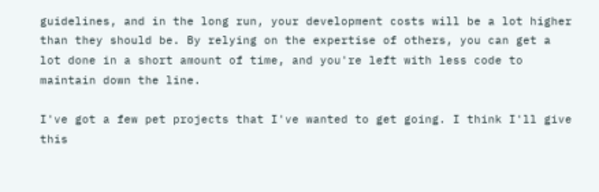guidelines, and in the long run, your development costs will be a lot higher than they should be. By relying on the expertise of others, you can get a lot done in a short amount of time, and you're left with less code to maintain down the line.

I've got a few pet projects that I've wanted to get going. I think I'll give this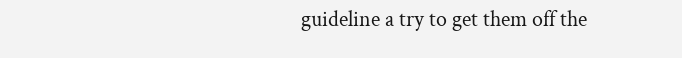guideline a try to get them off the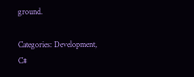ground.

Categories: Development, C#